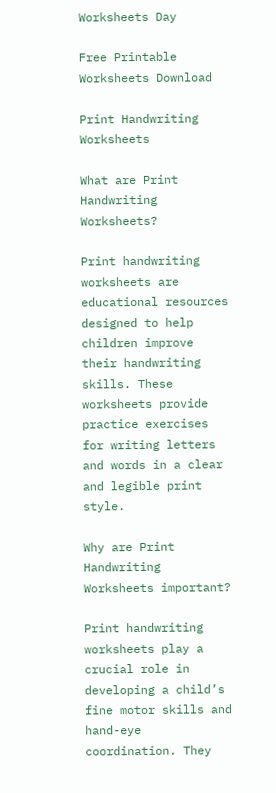Worksheets Day

Free Printable Worksheets Download

Print Handwriting Worksheets

What are Print Handwriting Worksheets?

Print handwriting worksheets are educational resources designed to help children improve their handwriting skills. These worksheets provide practice exercises for writing letters and words in a clear and legible print style.

Why are Print Handwriting Worksheets important?

Print handwriting worksheets play a crucial role in developing a child’s fine motor skills and hand-eye coordination. They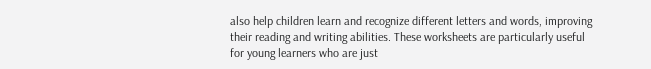also help children learn and recognize different letters and words, improving their reading and writing abilities. These worksheets are particularly useful for young learners who are just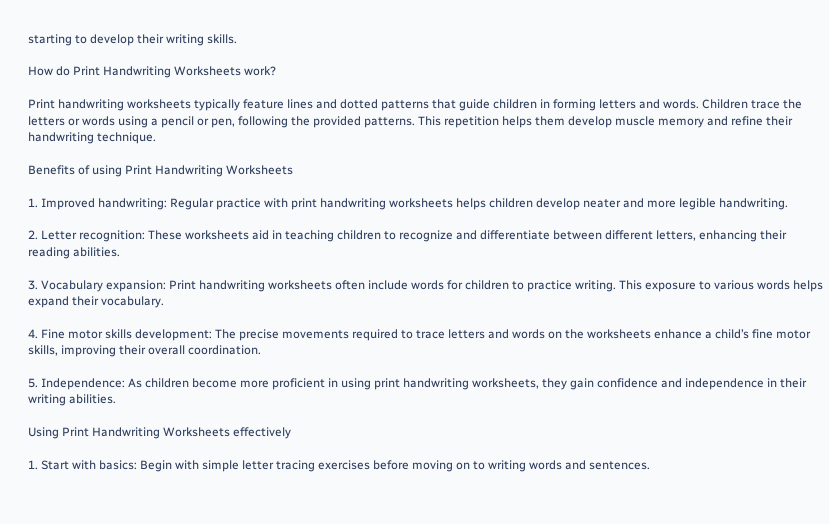starting to develop their writing skills.

How do Print Handwriting Worksheets work?

Print handwriting worksheets typically feature lines and dotted patterns that guide children in forming letters and words. Children trace the letters or words using a pencil or pen, following the provided patterns. This repetition helps them develop muscle memory and refine their handwriting technique.

Benefits of using Print Handwriting Worksheets

1. Improved handwriting: Regular practice with print handwriting worksheets helps children develop neater and more legible handwriting.

2. Letter recognition: These worksheets aid in teaching children to recognize and differentiate between different letters, enhancing their reading abilities.

3. Vocabulary expansion: Print handwriting worksheets often include words for children to practice writing. This exposure to various words helps expand their vocabulary.

4. Fine motor skills development: The precise movements required to trace letters and words on the worksheets enhance a child’s fine motor skills, improving their overall coordination.

5. Independence: As children become more proficient in using print handwriting worksheets, they gain confidence and independence in their writing abilities.

Using Print Handwriting Worksheets effectively

1. Start with basics: Begin with simple letter tracing exercises before moving on to writing words and sentences.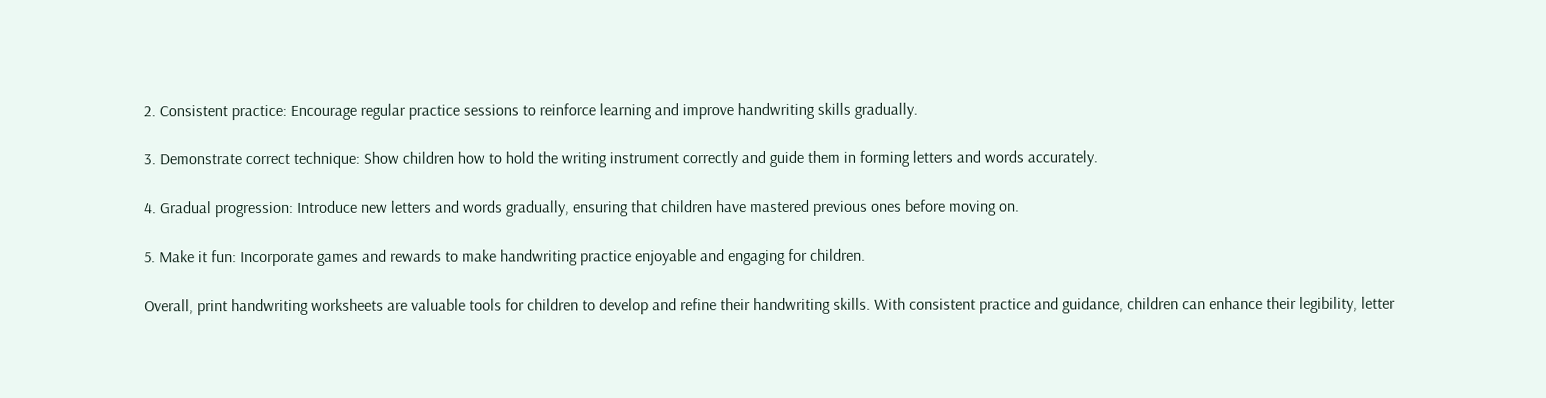2. Consistent practice: Encourage regular practice sessions to reinforce learning and improve handwriting skills gradually.

3. Demonstrate correct technique: Show children how to hold the writing instrument correctly and guide them in forming letters and words accurately.

4. Gradual progression: Introduce new letters and words gradually, ensuring that children have mastered previous ones before moving on.

5. Make it fun: Incorporate games and rewards to make handwriting practice enjoyable and engaging for children.

Overall, print handwriting worksheets are valuable tools for children to develop and refine their handwriting skills. With consistent practice and guidance, children can enhance their legibility, letter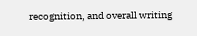recognition, and overall writing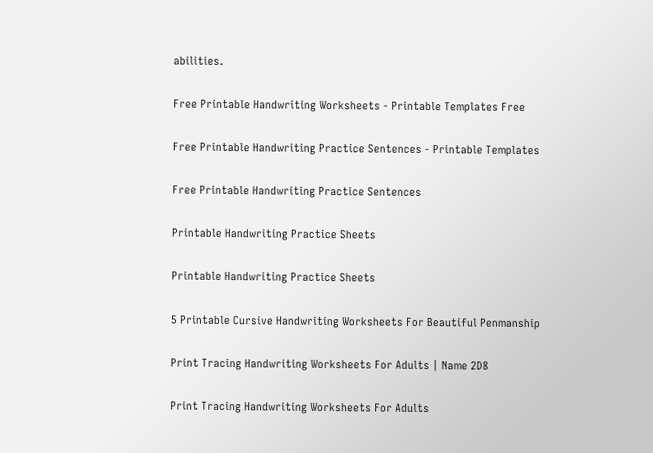abilities.

Free Printable Handwriting Worksheets - Printable Templates Free

Free Printable Handwriting Practice Sentences - Printable Templates

Free Printable Handwriting Practice Sentences

Printable Handwriting Practice Sheets

Printable Handwriting Practice Sheets

5 Printable Cursive Handwriting Worksheets For Beautiful Penmanship

Print Tracing Handwriting Worksheets For Adults | Name 2D8

Print Tracing Handwriting Worksheets For Adults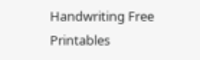Handwriting Free Printables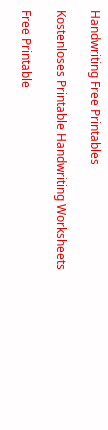Handwriting Free Printables

Kostenloses Printable Handwriting Worksheets

Free Printable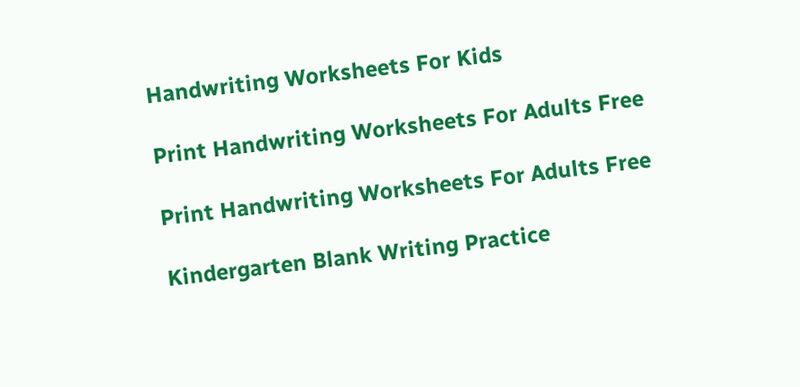Handwriting Worksheets For Kids

Print Handwriting Worksheets For Adults Free

Print Handwriting Worksheets For Adults Free

Kindergarten Blank Writing Practice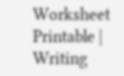Worksheet Printable | Writing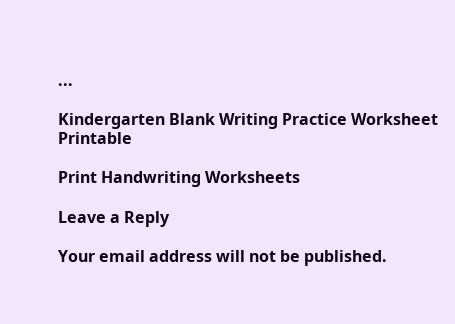...

Kindergarten Blank Writing Practice Worksheet Printable

Print Handwriting Worksheets

Leave a Reply

Your email address will not be published.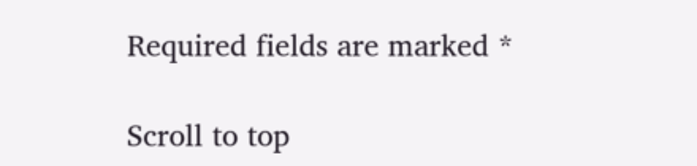Required fields are marked *

Scroll to top